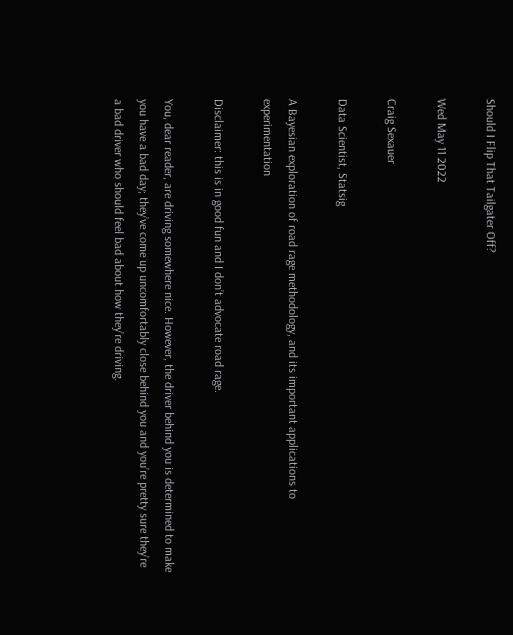Should I Flip That Tailgater Off?

Wed May 11 2022

Craig Sexauer

Data Scientist, Statsig

A Bayesian exploration of road rage methodology, and its important applications to experimentation

Disclaimer: this is in good fun and I don’t advocate road rage.

You, dear reader, are driving somewhere nice. However, the driver behind you is determined to make you have a bad day; they’ve come up uncomfortably close behind you and you’re pretty sure they’re a bad driver who should feel bad about how they’re driving.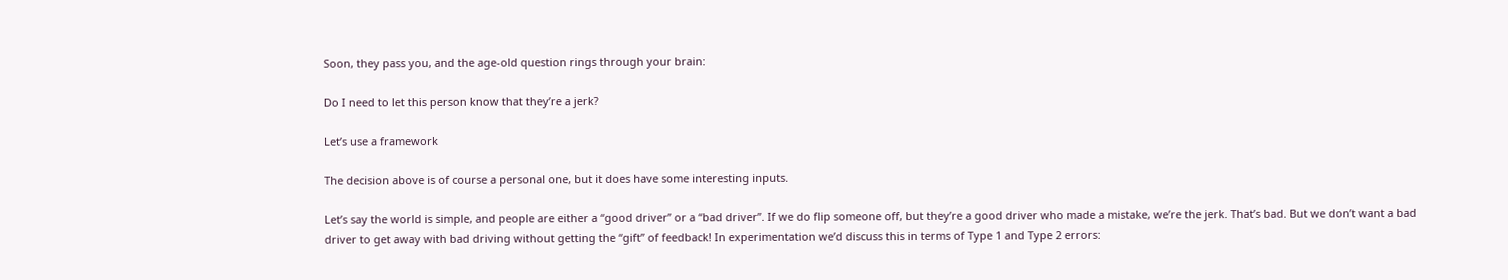Soon, they pass you, and the age-old question rings through your brain:

Do I need to let this person know that they’re a jerk?

Let’s use a framework

The decision above is of course a personal one, but it does have some interesting inputs.

Let’s say the world is simple, and people are either a “good driver” or a “bad driver”. If we do flip someone off, but they’re a good driver who made a mistake, we’re the jerk. That’s bad. But we don’t want a bad driver to get away with bad driving without getting the “gift” of feedback! In experimentation we’d discuss this in terms of Type 1 and Type 2 errors: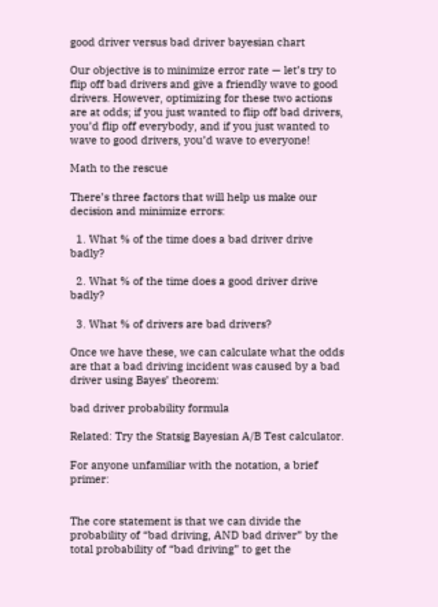good driver versus bad driver bayesian chart

Our objective is to minimize error rate — let’s try to flip off bad drivers and give a friendly wave to good drivers. However, optimizing for these two actions are at odds; if you just wanted to flip off bad drivers, you’d flip off everybody, and if you just wanted to wave to good drivers, you’d wave to everyone!

Math to the rescue

There’s three factors that will help us make our decision and minimize errors:

  1. What % of the time does a bad driver drive badly?

  2. What % of the time does a good driver drive badly?

  3. What % of drivers are bad drivers?

Once we have these, we can calculate what the odds are that a bad driving incident was caused by a bad driver using Bayes’ theorem:

bad driver probability formula

Related: Try the Statsig Bayesian A/B Test calculator.

For anyone unfamiliar with the notation, a brief primer:


The core statement is that we can divide the probability of “bad driving, AND bad driver” by the total probability of “bad driving” to get the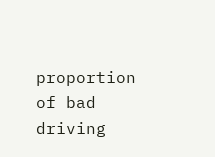proportion of bad driving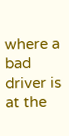where a bad driver is at the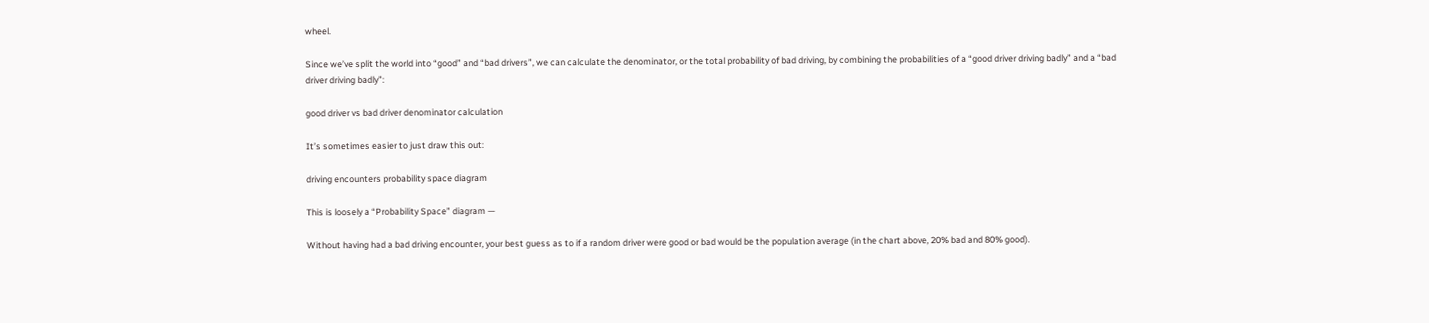wheel.

Since we’ve split the world into “good” and “bad drivers”, we can calculate the denominator, or the total probability of bad driving, by combining the probabilities of a “good driver driving badly” and a “bad driver driving badly”:

good driver vs bad driver denominator calculation

It’s sometimes easier to just draw this out:

driving encounters probability space diagram

This is loosely a “Probability Space” diagram —

Without having had a bad driving encounter, your best guess as to if a random driver were good or bad would be the population average (in the chart above, 20% bad and 80% good).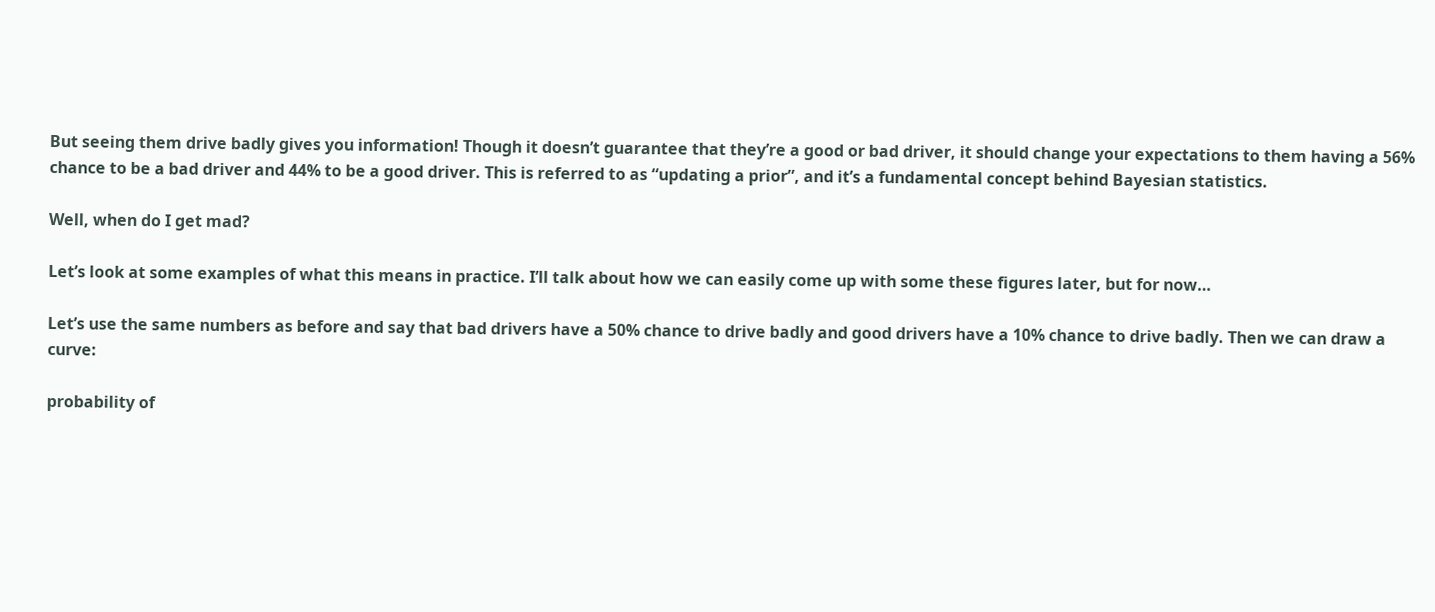But seeing them drive badly gives you information! Though it doesn’t guarantee that they’re a good or bad driver, it should change your expectations to them having a 56% chance to be a bad driver and 44% to be a good driver. This is referred to as “updating a prior”, and it’s a fundamental concept behind Bayesian statistics.

Well, when do I get mad?

Let’s look at some examples of what this means in practice. I’ll talk about how we can easily come up with some these figures later, but for now…

Let’s use the same numbers as before and say that bad drivers have a 50% chance to drive badly and good drivers have a 10% chance to drive badly. Then we can draw a curve:

probability of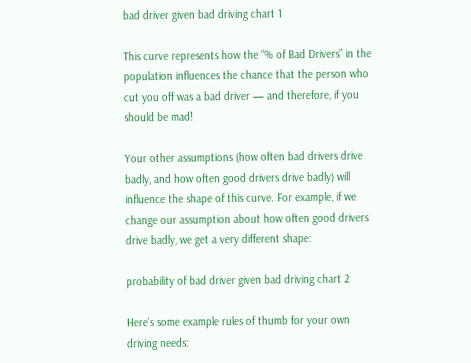bad driver given bad driving chart 1

This curve represents how the “% of Bad Drivers” in the population influences the chance that the person who cut you off was a bad driver — and therefore, if you should be mad!

Your other assumptions (how often bad drivers drive badly, and how often good drivers drive badly) will influence the shape of this curve. For example, if we change our assumption about how often good drivers drive badly, we get a very different shape:

probability of bad driver given bad driving chart 2

Here’s some example rules of thumb for your own driving needs: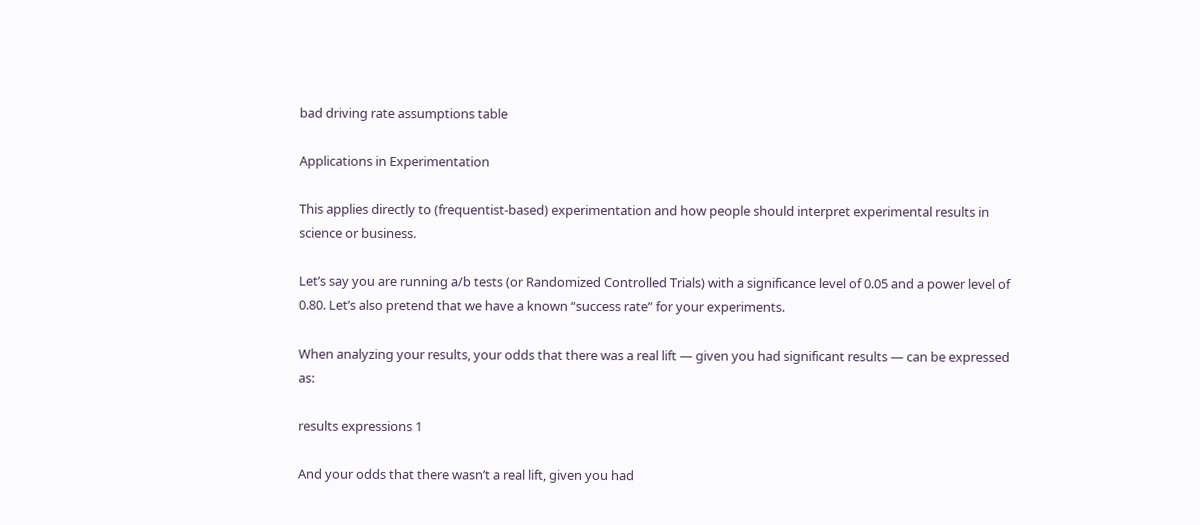bad driving rate assumptions table

Applications in Experimentation

This applies directly to (frequentist-based) experimentation and how people should interpret experimental results in science or business.

Let’s say you are running a/b tests (or Randomized Controlled Trials) with a significance level of 0.05 and a power level of 0.80. Let’s also pretend that we have a known “success rate” for your experiments.

When analyzing your results, your odds that there was a real lift — given you had significant results — can be expressed as:

results expressions 1

And your odds that there wasn’t a real lift, given you had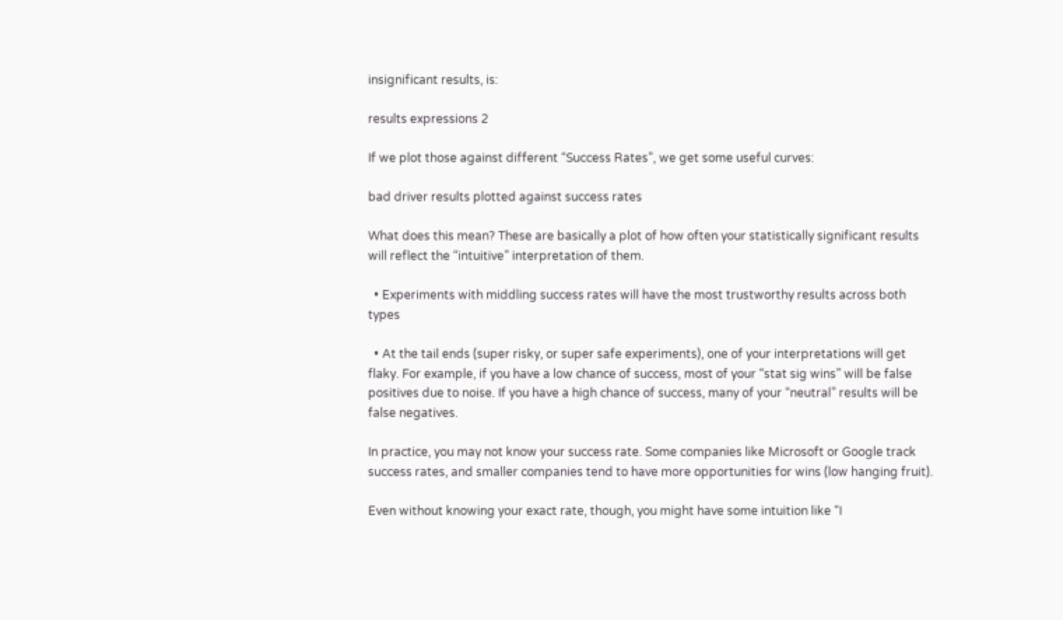insignificant results, is:

results expressions 2

If we plot those against different “Success Rates”, we get some useful curves:

bad driver results plotted against success rates

What does this mean? These are basically a plot of how often your statistically significant results will reflect the “intuitive” interpretation of them.

  • Experiments with middling success rates will have the most trustworthy results across both types

  • At the tail ends (super risky, or super safe experiments), one of your interpretations will get flaky. For example, if you have a low chance of success, most of your “stat sig wins” will be false positives due to noise. If you have a high chance of success, many of your “neutral” results will be false negatives.

In practice, you may not know your success rate. Some companies like Microsoft or Google track success rates, and smaller companies tend to have more opportunities for wins (low hanging fruit).

Even without knowing your exact rate, though, you might have some intuition like “I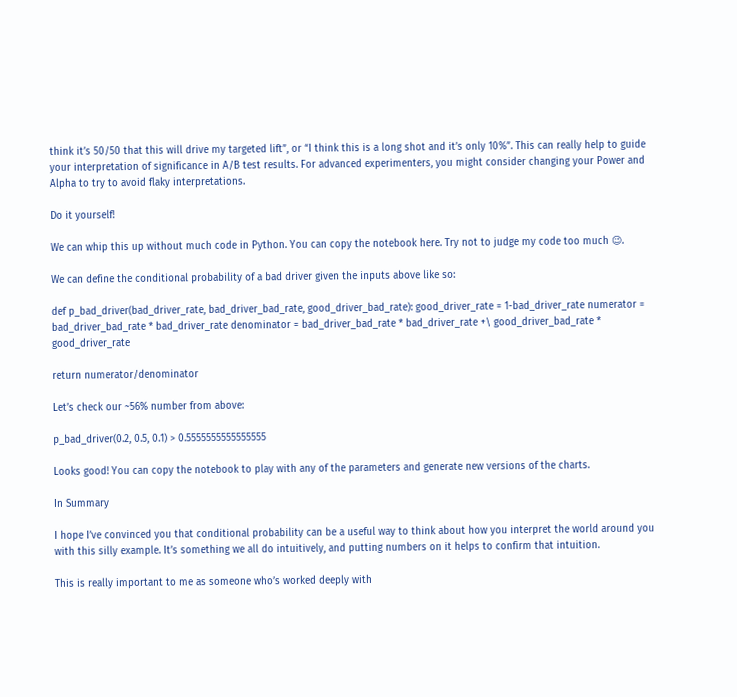think it’s 50/50 that this will drive my targeted lift”, or “I think this is a long shot and it’s only 10%”. This can really help to guide your interpretation of significance in A/B test results. For advanced experimenters, you might consider changing your Power and Alpha to try to avoid flaky interpretations.

Do it yourself!

We can whip this up without much code in Python. You can copy the notebook here. Try not to judge my code too much 😉.

We can define the conditional probability of a bad driver given the inputs above like so:

def p_bad_driver(bad_driver_rate, bad_driver_bad_rate, good_driver_bad_rate): good_driver_rate = 1-bad_driver_rate numerator = bad_driver_bad_rate * bad_driver_rate denominator = bad_driver_bad_rate * bad_driver_rate +\ good_driver_bad_rate * good_driver_rate

return numerator/denominator

Let’s check our ~56% number from above:

p_bad_driver(0.2, 0.5, 0.1) > 0.5555555555555555

Looks good! You can copy the notebook to play with any of the parameters and generate new versions of the charts.

In Summary

I hope I’ve convinced you that conditional probability can be a useful way to think about how you interpret the world around you with this silly example. It’s something we all do intuitively, and putting numbers on it helps to confirm that intuition.

This is really important to me as someone who’s worked deeply with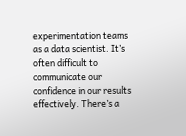experimentation teams as a data scientist. It’s often difficult to communicate our confidence in our results effectively. There’s a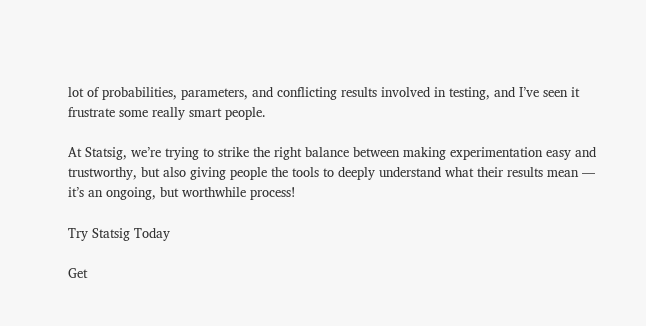lot of probabilities, parameters, and conflicting results involved in testing, and I’ve seen it frustrate some really smart people.

At Statsig, we’re trying to strike the right balance between making experimentation easy and trustworthy, but also giving people the tools to deeply understand what their results mean — it’s an ongoing, but worthwhile process!

Try Statsig Today

Get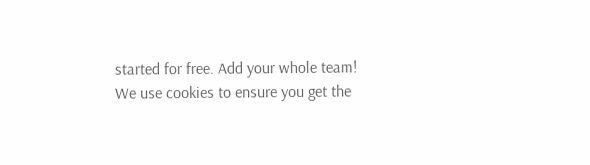started for free. Add your whole team!
We use cookies to ensure you get the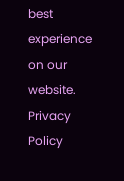best experience on our website.
Privacy Policy